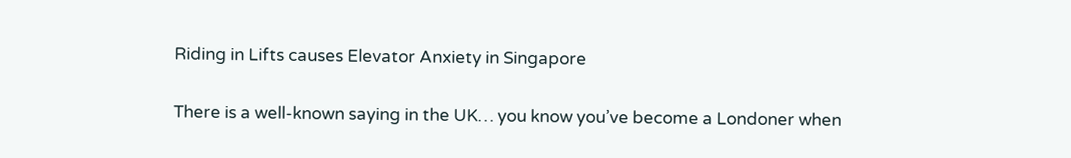Riding in Lifts causes Elevator Anxiety in Singapore

There is a well-known saying in the UK… you know you’ve become a Londoner when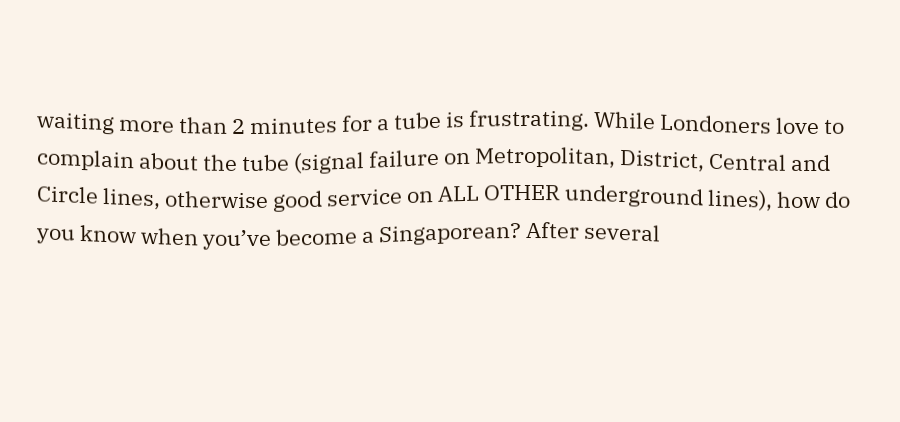waiting more than 2 minutes for a tube is frustrating. While Londoners love to complain about the tube (signal failure on Metropolitan, District, Central and Circle lines, otherwise good service on ALL OTHER underground lines), how do you know when you’ve become a Singaporean? After several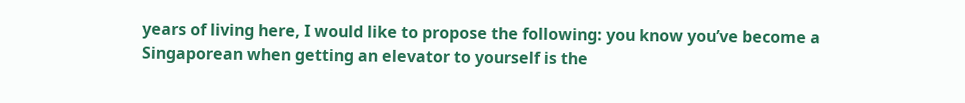years of living here, I would like to propose the following: you know you’ve become a Singaporean when getting an elevator to yourself is the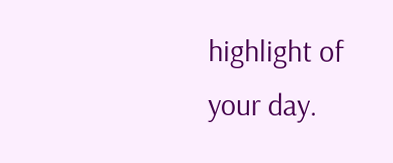highlight of your day.